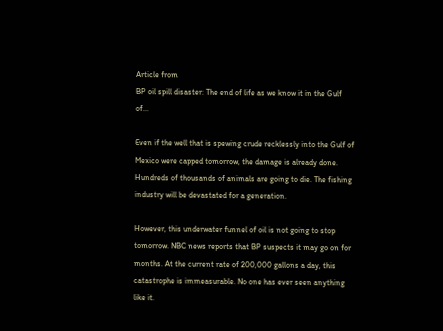Article from
BP oil spill disaster: The end of life as we know it in the Gulf of...

Even if the well that is spewing crude recklessly into the Gulf of Mexico were capped tomorrow, the damage is already done. Hundreds of thousands of animals are going to die. The fishing industry will be devastated for a generation.

However, this underwater funnel of oil is not going to stop tomorrow. NBC news reports that BP suspects it may go on for months. At the current rate of 200,000 gallons a day, this catastrophe is immeasurable. No one has ever seen anything like it.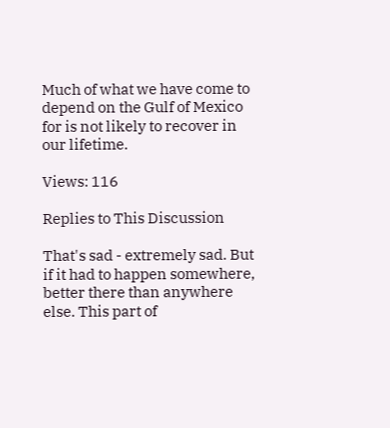Much of what we have come to depend on the Gulf of Mexico for is not likely to recover in our lifetime.

Views: 116

Replies to This Discussion

That's sad - extremely sad. But if it had to happen somewhere, better there than anywhere else. This part of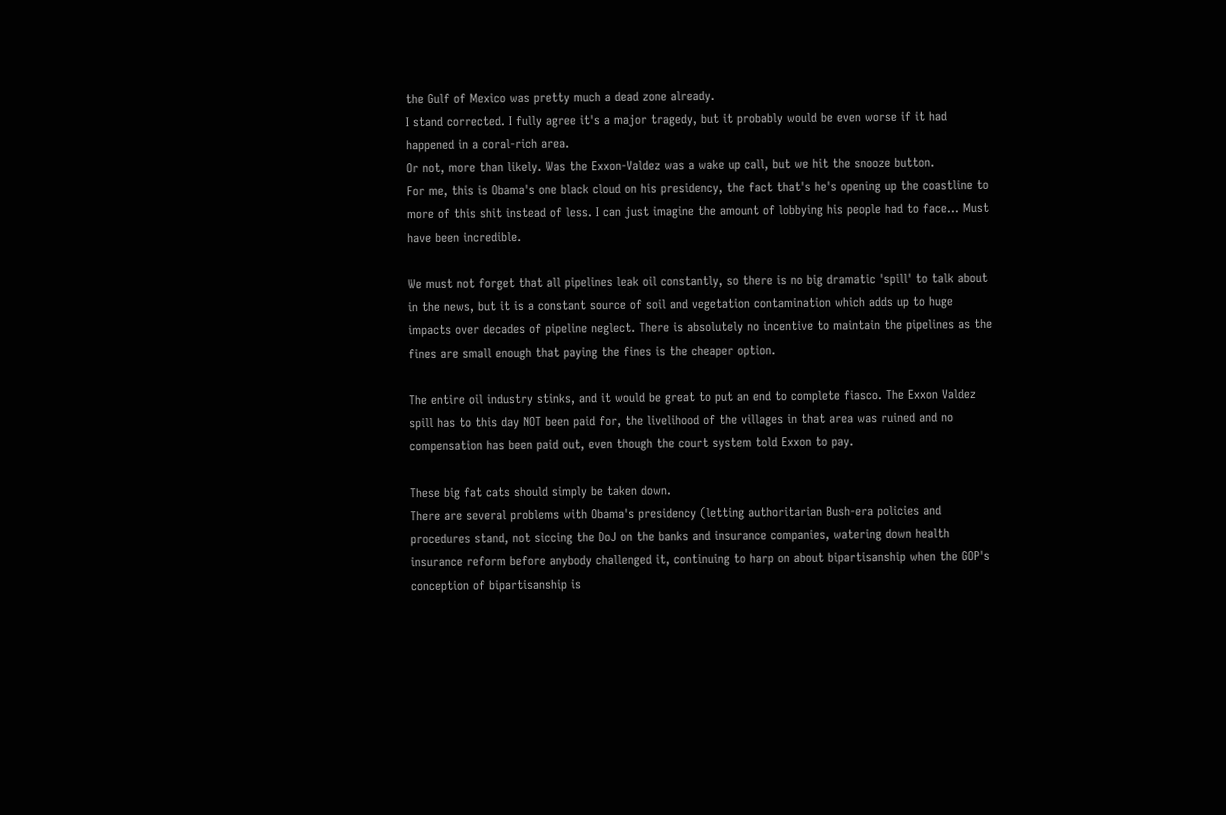the Gulf of Mexico was pretty much a dead zone already.
I stand corrected. I fully agree it's a major tragedy, but it probably would be even worse if it had happened in a coral-rich area.
Or not, more than likely. Was the Exxon-Valdez was a wake up call, but we hit the snooze button.
For me, this is Obama's one black cloud on his presidency, the fact that's he's opening up the coastline to more of this shit instead of less. I can just imagine the amount of lobbying his people had to face... Must have been incredible.

We must not forget that all pipelines leak oil constantly, so there is no big dramatic 'spill' to talk about in the news, but it is a constant source of soil and vegetation contamination which adds up to huge impacts over decades of pipeline neglect. There is absolutely no incentive to maintain the pipelines as the fines are small enough that paying the fines is the cheaper option.

The entire oil industry stinks, and it would be great to put an end to complete fiasco. The Exxon Valdez spill has to this day NOT been paid for, the livelihood of the villages in that area was ruined and no compensation has been paid out, even though the court system told Exxon to pay.

These big fat cats should simply be taken down.
There are several problems with Obama's presidency (letting authoritarian Bush-era policies and procedures stand, not siccing the DoJ on the banks and insurance companies, watering down health insurance reform before anybody challenged it, continuing to harp on about bipartisanship when the GOP's conception of bipartisanship is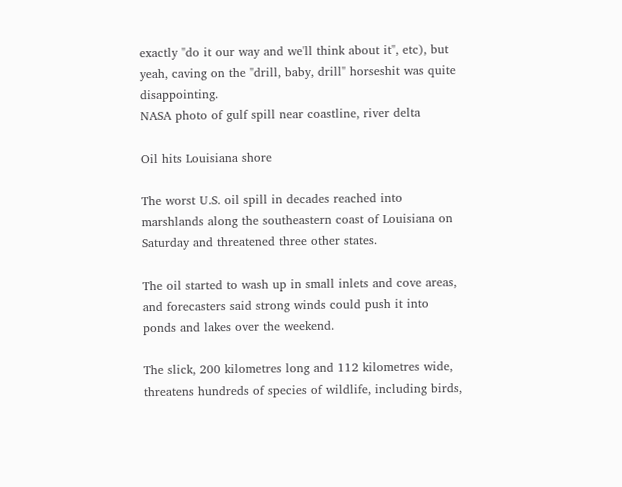exactly "do it our way and we'll think about it", etc), but yeah, caving on the "drill, baby, drill" horseshit was quite disappointing.
NASA photo of gulf spill near coastline, river delta

Oil hits Louisiana shore

The worst U.S. oil spill in decades reached into marshlands along the southeastern coast of Louisiana on Saturday and threatened three other states.

The oil started to wash up in small inlets and cove areas, and forecasters said strong winds could push it into ponds and lakes over the weekend.

The slick, 200 kilometres long and 112 kilometres wide, threatens hundreds of species of wildlife, including birds,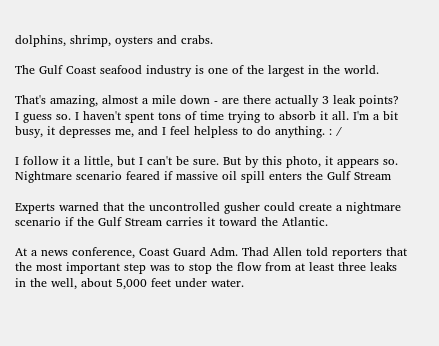dolphins, shrimp, oysters and crabs.

The Gulf Coast seafood industry is one of the largest in the world.

That's amazing, almost a mile down - are there actually 3 leak points?
I guess so. I haven't spent tons of time trying to absorb it all. I'm a bit busy, it depresses me, and I feel helpless to do anything. : /

I follow it a little, but I can't be sure. But by this photo, it appears so.
Nightmare scenario feared if massive oil spill enters the Gulf Stream

Experts warned that the uncontrolled gusher could create a nightmare scenario if the Gulf Stream carries it toward the Atlantic.

At a news conference, Coast Guard Adm. Thad Allen told reporters that the most important step was to stop the flow from at least three leaks in the well, about 5,000 feet under water.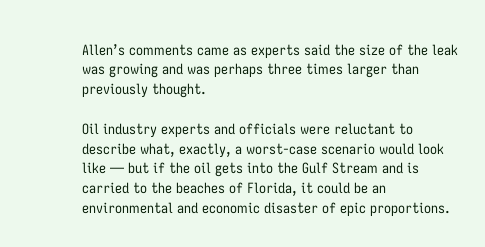Allen’s comments came as experts said the size of the leak was growing and was perhaps three times larger than previously thought.

Oil industry experts and officials were reluctant to describe what, exactly, a worst-case scenario would look like — but if the oil gets into the Gulf Stream and is carried to the beaches of Florida, it could be an environmental and economic disaster of epic proportions.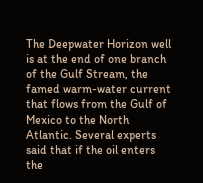The Deepwater Horizon well is at the end of one branch of the Gulf Stream, the famed warm-water current that flows from the Gulf of Mexico to the North Atlantic. Several experts said that if the oil enters the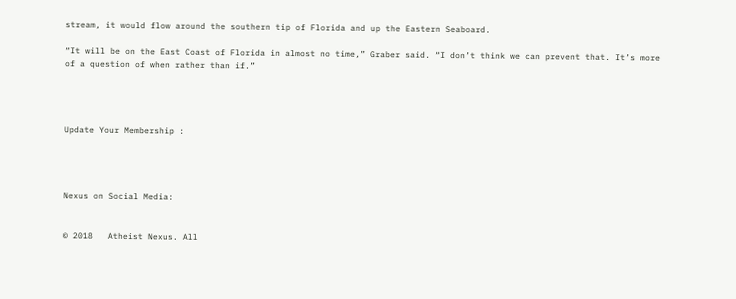stream, it would flow around the southern tip of Florida and up the Eastern Seaboard.

“It will be on the East Coast of Florida in almost no time,” Graber said. “I don’t think we can prevent that. It’s more of a question of when rather than if.”




Update Your Membership :




Nexus on Social Media:


© 2018   Atheist Nexus. All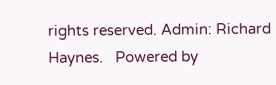rights reserved. Admin: Richard Haynes.   Powered by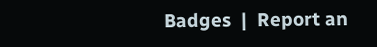Badges  |  Report an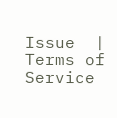Issue  |  Terms of Service